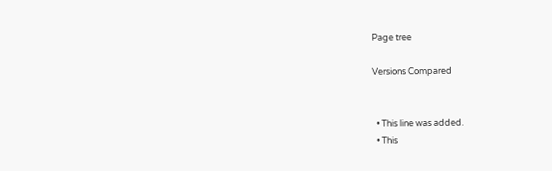Page tree

Versions Compared


  • This line was added.
  • This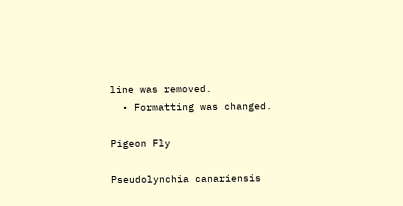line was removed.
  • Formatting was changed.

Pigeon Fly

Pseudolynchia canariensis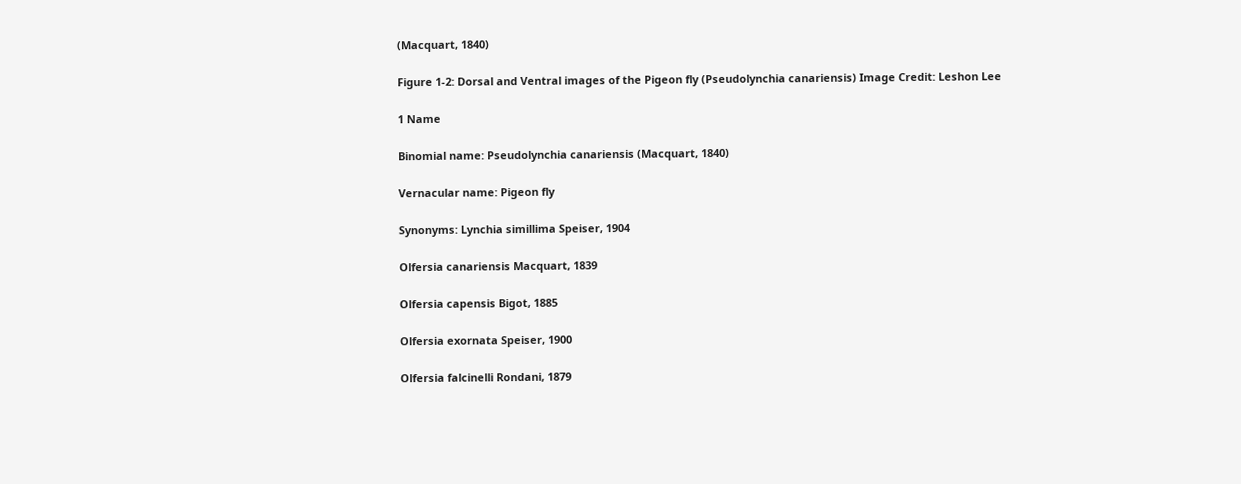(Macquart, 1840)

Figure 1-2: Dorsal and Ventral images of the Pigeon fly (Pseudolynchia canariensis) Image Credit: Leshon Lee

1 Name

Binomial name: Pseudolynchia canariensis (Macquart, 1840)

Vernacular name: Pigeon fly

Synonyms: Lynchia simillima Speiser, 1904

Olfersia canariensis Macquart, 1839

Olfersia capensis Bigot, 1885

Olfersia exornata Speiser, 1900

Olfersia falcinelli Rondani, 1879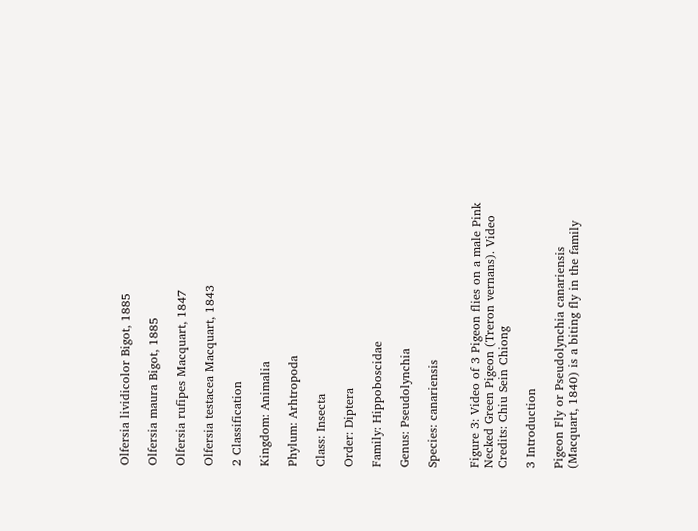Olfersia lividicolor Bigot, 1885

Olfersia maura Bigot, 1885

Olfersia rufipes Macquart, 1847

Olfersia testacea Macquart, 1843

2 Classification

Kingdom: Animalia

Phylum: Arhtropoda

Class: Insecta

Order: Diptera

Family: Hippoboscidae

Genus: Pseudolynchia

Species: canariensis


Figure 3: Video of 3 Pigeon flies on a male Pink Necked Green Pigeon (Treron vernans). Video Credits: Chiu Sein Chiong

3 Introduction

Pigeon Fly or Pseudolynchia canariensis (Macquart, 1840) is a biting fly in the family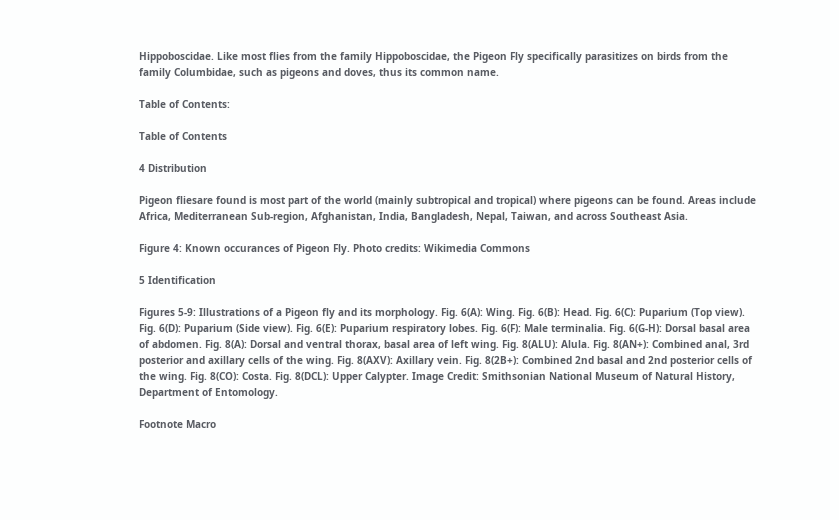Hippoboscidae. Like most flies from the family Hippoboscidae, the Pigeon Fly specifically parasitizes on birds from the family Columbidae, such as pigeons and doves, thus its common name.

Table of Contents:

Table of Contents

4 Distribution

Pigeon fliesare found is most part of the world (mainly subtropical and tropical) where pigeons can be found. Areas include Africa, Mediterranean Sub-region, Afghanistan, India, Bangladesh, Nepal, Taiwan, and across Southeast Asia.

Figure 4: Known occurances of Pigeon Fly. Photo credits: Wikimedia Commons

5 Identification

Figures 5-9: Illustrations of a Pigeon fly and its morphology. Fig. 6(A): Wing. Fig. 6(B): Head. Fig. 6(C): Puparium (Top view). Fig. 6(D): Puparium (Side view). Fig. 6(E): Puparium respiratory lobes. Fig. 6(F): Male terminalia. Fig. 6(G-H): Dorsal basal area of abdomen. Fig. 8(A): Dorsal and ventral thorax, basal area of left wing. Fig. 8(ALU): Alula. Fig. 8(AN+): Combined anal, 3rd posterior and axillary cells of the wing. Fig. 8(AXV): Axillary vein. Fig. 8(2B+): Combined 2nd basal and 2nd posterior cells of the wing. Fig. 8(CO): Costa. Fig. 8(DCL): Upper Calypter. Image Credit: Smithsonian National Museum of Natural History, Department of Entomology.

Footnote Macro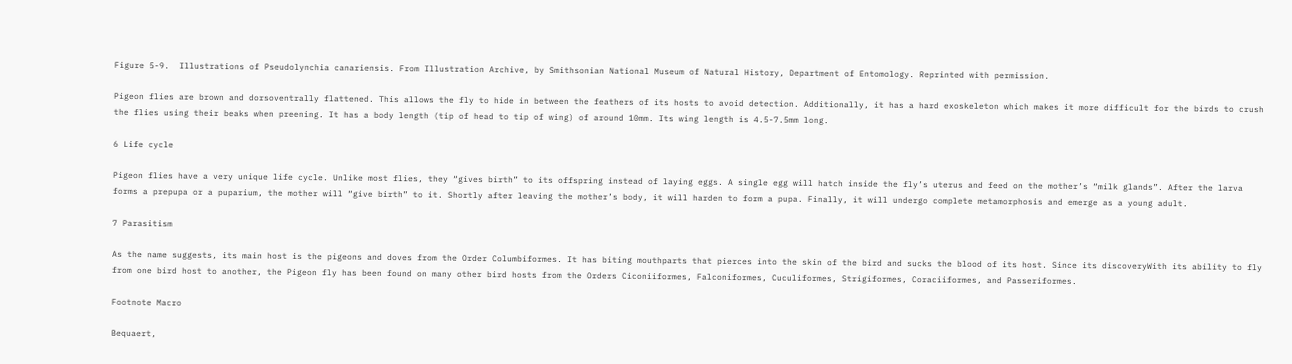Figure 5-9.  Illustrations of Pseudolynchia canariensis. From Illustration Archive, by Smithsonian National Museum of Natural History, Department of Entomology. Reprinted with permission.

Pigeon flies are brown and dorsoventrally flattened. This allows the fly to hide in between the feathers of its hosts to avoid detection. Additionally, it has a hard exoskeleton which makes it more difficult for the birds to crush the flies using their beaks when preening. It has a body length (tip of head to tip of wing) of around 10mm. Its wing length is 4.5-7.5mm long.

6 Life cycle

Pigeon flies have a very unique life cycle. Unlike most flies, they “gives birth” to its offspring instead of laying eggs. A single egg will hatch inside the fly’s uterus and feed on the mother’s “milk glands”. After the larva forms a prepupa or a puparium, the mother will “give birth” to it. Shortly after leaving the mother’s body, it will harden to form a pupa. Finally, it will undergo complete metamorphosis and emerge as a young adult.

7 Parasitism

As the name suggests, its main host is the pigeons and doves from the Order Columbiformes. It has biting mouthparts that pierces into the skin of the bird and sucks the blood of its host. Since its discoveryWith its ability to fly from one bird host to another, the Pigeon fly has been found on many other bird hosts from the Orders Ciconiiformes, Falconiformes, Cuculiformes, Strigiformes, Coraciiformes, and Passeriformes.

Footnote Macro

Bequaert,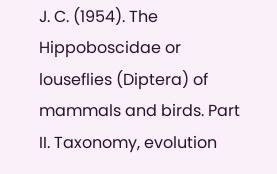J. C. (1954). The Hippoboscidae or louseflies (Diptera) of mammals and birds. Part II. Taxonomy, evolution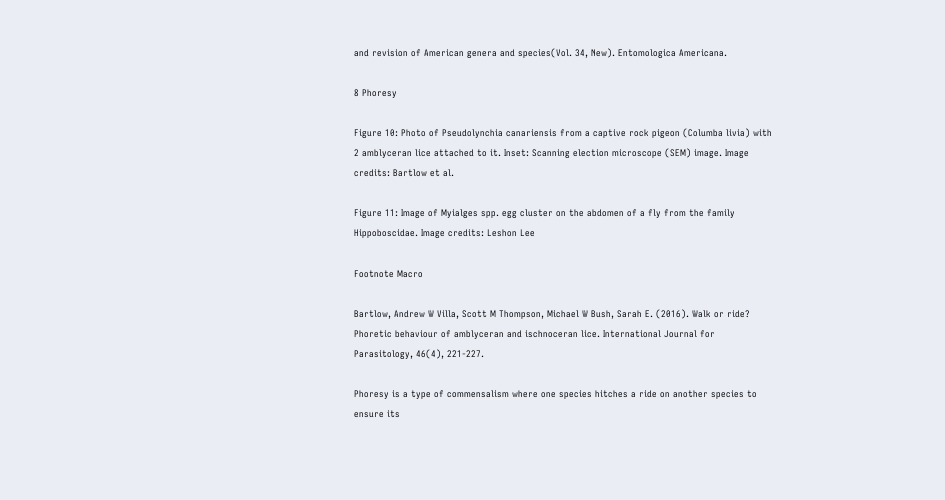and revision of American genera and species(Vol. 34, New). Entomologica Americana.

8 Phoresy

Figure 10: Photo of Pseudolynchia canariensis from a captive rock pigeon (Columba livia) with 2 amblyceran lice attached to it. Inset: Scanning election microscope (SEM) image. Image credits: Bartlow et al.

Figure 11: Image of Myialges spp. egg cluster on the abdomen of a fly from the family Hippoboscidae. Image credits: Leshon Lee

Footnote Macro

Bartlow, Andrew W Villa, Scott M Thompson, Michael W Bush, Sarah E. (2016). Walk or ride? Phoretic behaviour of amblyceran and ischnoceran lice. International Journal for Parasitology, 46(4), 221-227.

Phoresy is a type of commensalism where one species hitches a ride on another species to ensure its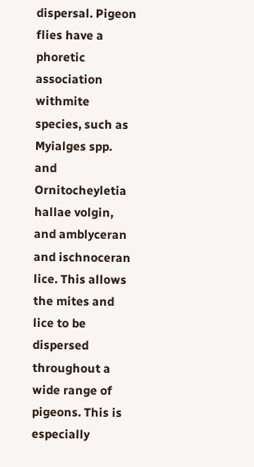dispersal. Pigeon flies have a phoretic association withmite species, such as Myialges spp. and Ornitocheyletia hallae volgin, and amblyceran and ischnoceran lice. This allows the mites and lice to be dispersed throughout a wide range of pigeons. This is especially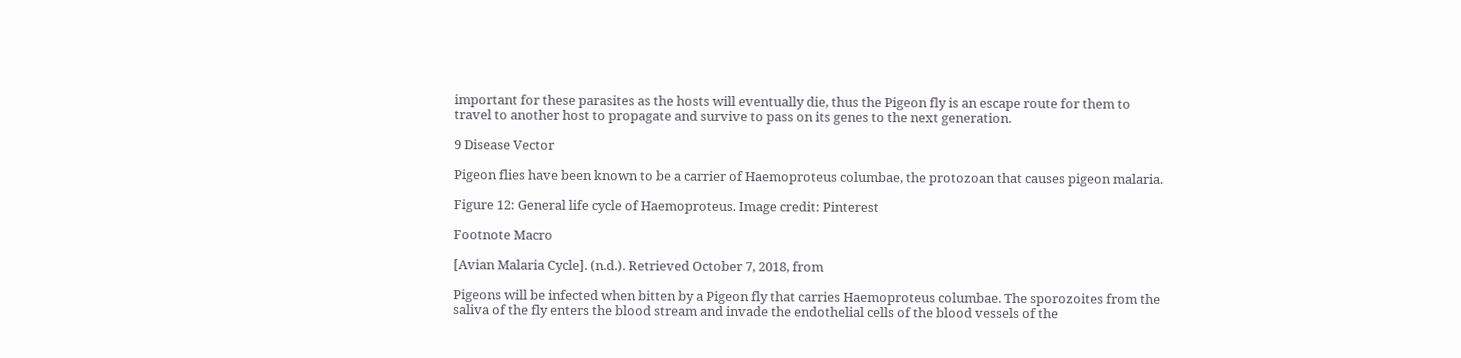important for these parasites as the hosts will eventually die, thus the Pigeon fly is an escape route for them to travel to another host to propagate and survive to pass on its genes to the next generation.

9 Disease Vector

Pigeon flies have been known to be a carrier of Haemoproteus columbae, the protozoan that causes pigeon malaria.

Figure 12: General life cycle of Haemoproteus. Image credit: Pinterest

Footnote Macro

[Avian Malaria Cycle]. (n.d.). Retrieved October 7, 2018, from

Pigeons will be infected when bitten by a Pigeon fly that carries Haemoproteus columbae. The sporozoites from the saliva of the fly enters the blood stream and invade the endothelial cells of the blood vessels of the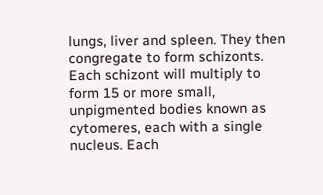lungs, liver and spleen. They then congregate to form schizonts. Each schizont will multiply to form 15 or more small, unpigmented bodies known as cytomeres, each with a single nucleus. Each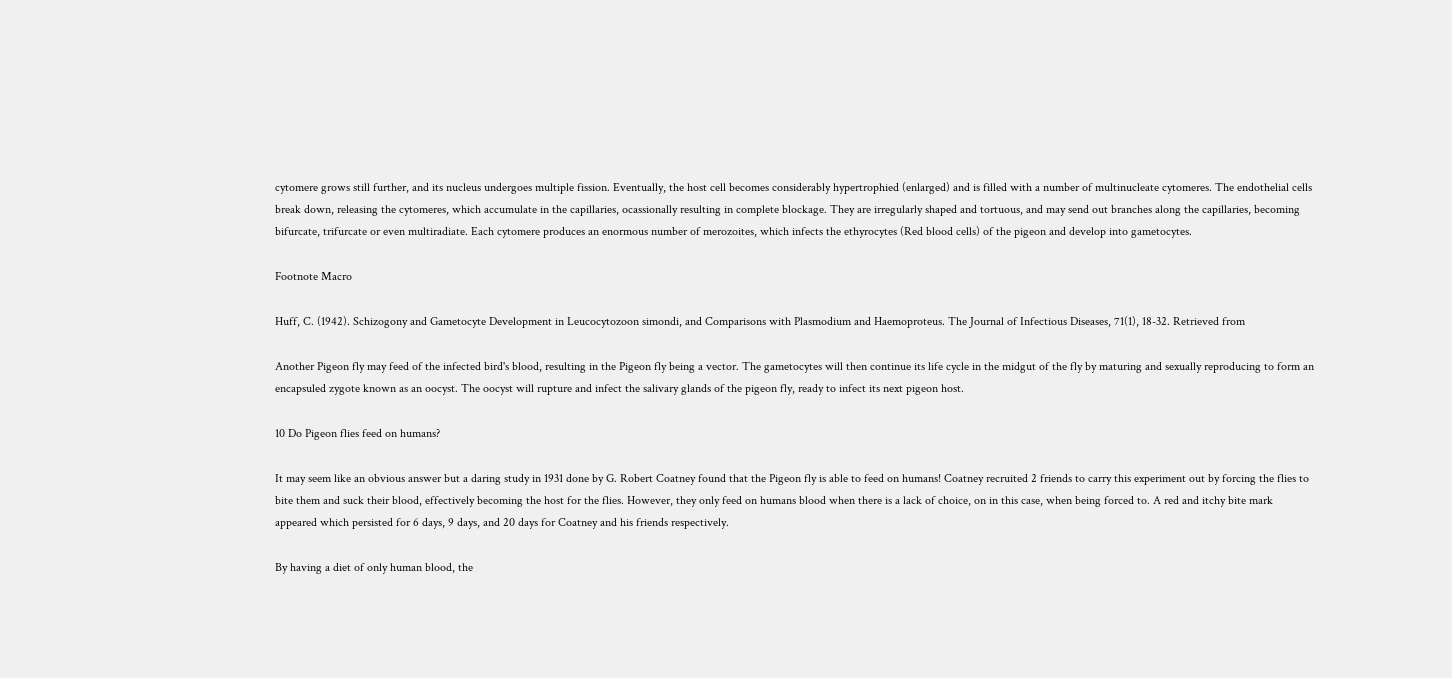cytomere grows still further, and its nucleus undergoes multiple fission. Eventually, the host cell becomes considerably hypertrophied (enlarged) and is filled with a number of multinucleate cytomeres. The endothelial cells break down, releasing the cytomeres, which accumulate in the capillaries, ocassionally resulting in complete blockage. They are irregularly shaped and tortuous, and may send out branches along the capillaries, becoming bifurcate, trifurcate or even multiradiate. Each cytomere produces an enormous number of merozoites, which infects the ethyrocytes (Red blood cells) of the pigeon and develop into gametocytes.

Footnote Macro

Huff, C. (1942). Schizogony and Gametocyte Development in Leucocytozoon simondi, and Comparisons with Plasmodium and Haemoproteus. The Journal of Infectious Diseases, 71(1), 18-32. Retrieved from

Another Pigeon fly may feed of the infected bird's blood, resulting in the Pigeon fly being a vector. The gametocytes will then continue its life cycle in the midgut of the fly by maturing and sexually reproducing to form an encapsuled zygote known as an oocyst. The oocyst will rupture and infect the salivary glands of the pigeon fly, ready to infect its next pigeon host.

10 Do Pigeon flies feed on humans?

It may seem like an obvious answer but a daring study in 1931 done by G. Robert Coatney found that the Pigeon fly is able to feed on humans! Coatney recruited 2 friends to carry this experiment out by forcing the flies to bite them and suck their blood, effectively becoming the host for the flies. However, they only feed on humans blood when there is a lack of choice, on in this case, when being forced to. A red and itchy bite mark appeared which persisted for 6 days, 9 days, and 20 days for Coatney and his friends respectively.

By having a diet of only human blood, the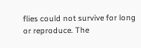flies could not survive for long or reproduce. The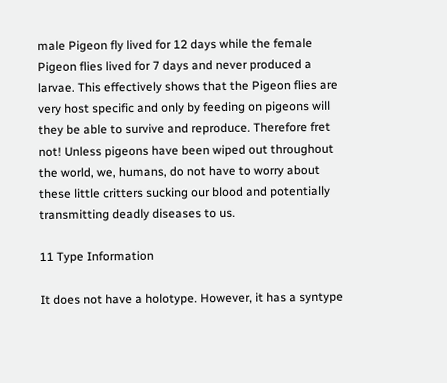male Pigeon fly lived for 12 days while the female Pigeon flies lived for 7 days and never produced a larvae. This effectively shows that the Pigeon flies are very host specific and only by feeding on pigeons will they be able to survive and reproduce. Therefore fret not! Unless pigeons have been wiped out throughout the world, we, humans, do not have to worry about these little critters sucking our blood and potentially transmitting deadly diseases to us.

11 Type Information

It does not have a holotype. However, it has a syntype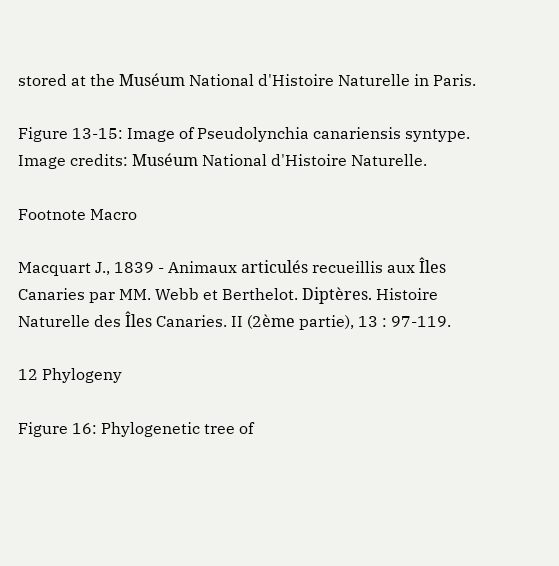stored at the Muséum National d'Histoire Naturelle in Paris.

Figure 13-15: Image of Pseudolynchia canariensis syntype. Image credits: Muséum National d'Histoire Naturelle.

Footnote Macro

Macquart J., 1839 - Animaux articulés recueillis aux Îles Canaries par MM. Webb et Berthelot. Diptères. Histoire Naturelle des Îles Canaries. II (2ème partie), 13 : 97-119.

12 Phylogeny

Figure 16: Phylogenetic tree of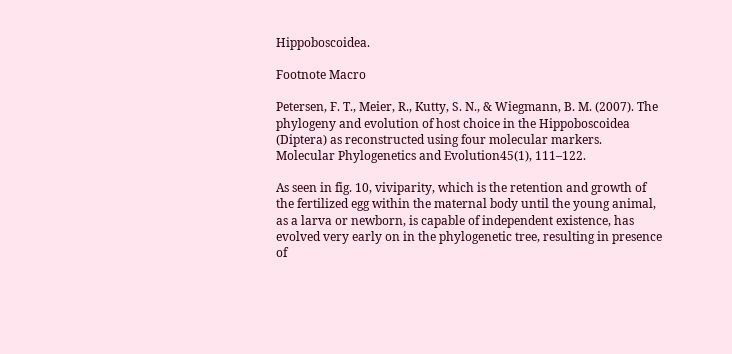Hippoboscoidea.

Footnote Macro

Petersen, F. T., Meier, R., Kutty, S. N., & Wiegmann, B. M. (2007). The phylogeny and evolution of host choice in the Hippoboscoidea (Diptera) as reconstructed using four molecular markers. Molecular Phylogenetics and Evolution45(1), 111–122.

As seen in fig. 10, viviparity, which is the retention and growth of the fertilized egg within the maternal body until the young animal, as a larva or newborn, is capable of independent existence, has evolved very early on in the phylogenetic tree, resulting in presence of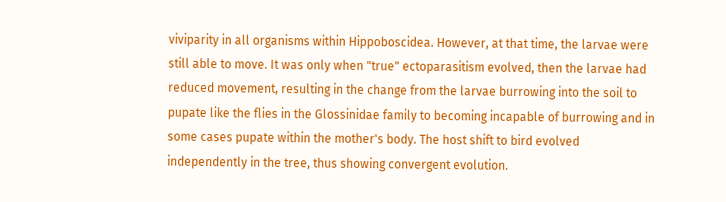viviparity in all organisms within Hippoboscidea. However, at that time, the larvae were still able to move. It was only when "true" ectoparasitism evolved, then the larvae had reduced movement, resulting in the change from the larvae burrowing into the soil to pupate like the flies in the Glossinidae family to becoming incapable of burrowing and in some cases pupate within the mother's body. The host shift to bird evolved independently in the tree, thus showing convergent evolution.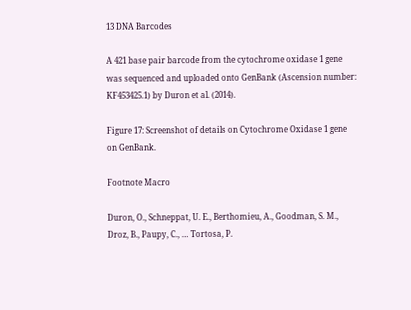13 DNA Barcodes

A 421 base pair barcode from the cytochrome oxidase 1 gene was sequenced and uploaded onto GenBank (Ascension number: KF453425.1) by Duron et al. (2014).

Figure 17: Screenshot of details on Cytochrome Oxidase 1 gene on GenBank.

Footnote Macro

Duron, O., Schneppat, U. E., Berthomieu, A., Goodman, S. M., Droz, B., Paupy, C., … Tortosa, P.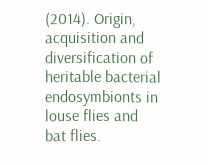(2014). Origin, acquisition and diversification of heritable bacterial endosymbionts in louse flies and bat flies.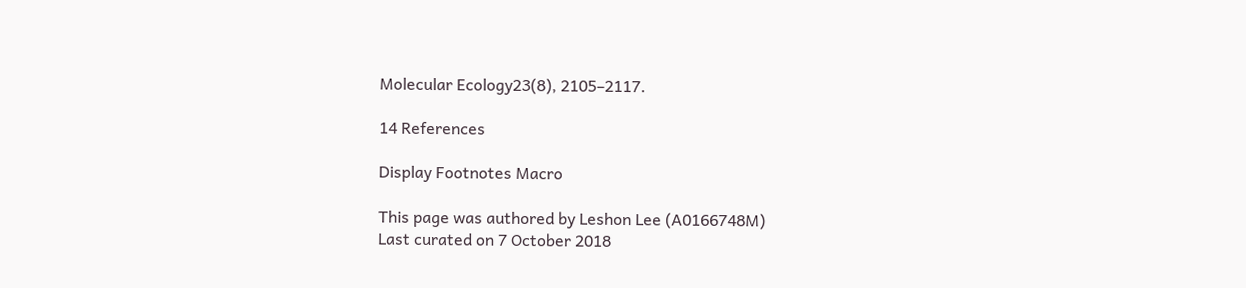Molecular Ecology23(8), 2105–2117.

14 References

Display Footnotes Macro

This page was authored by Leshon Lee (A0166748M)
Last curated on 7 October 2018